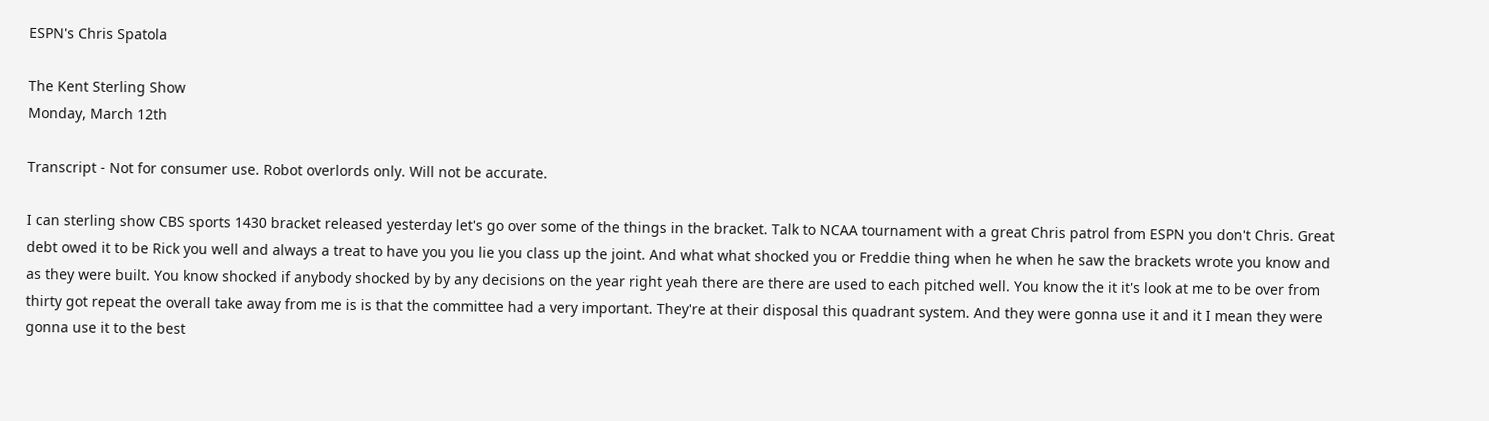ESPN's Chris Spatola

The Kent Sterling Show
Monday, March 12th

Transcript - Not for consumer use. Robot overlords only. Will not be accurate.

I can sterling show CBS sports 1430 bracket released yesterday let's go over some of the things in the bracket. Talk to NCAA tournament with a great Chris patrol from ESPN you don't Chris. Great debt owed it to be Rick you well and always a treat to have you you lie you class up the joint. And what what shocked you or Freddie thing when he when he saw the brackets wrote you know and as they were built. You know shocked if anybody shocked by by any decisions on the year right yeah there are there are used to each pitched well. You know the it it's look at me to be over from thirty got repeat the overall take away from me is is that the committee had a very important. They're at their disposal this quadrant system. And they were gonna use it and it I mean they were gonna use it to the best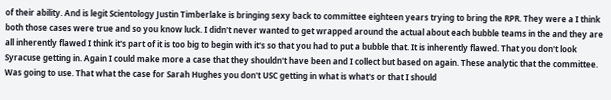of their ability. And is legit Scientology Justin Timberlake is bringing sexy back to committee eighteen years trying to bring the RPR. They were a I think both those cases were true and so you know luck. I didn't never wanted to get wrapped around the actual about each bubble teams in the and they are all inherently flawed I think it's part of it is too big to begin with it's so that you had to put a bubble that. It is inherently flawed. That you don't look Syracuse getting in. Again I could make more a case that they shouldn't have been and I collect but based on again. These analytic that the committee. Was going to use. That what the case for Sarah Hughes you don't USC getting in what is what's or that I should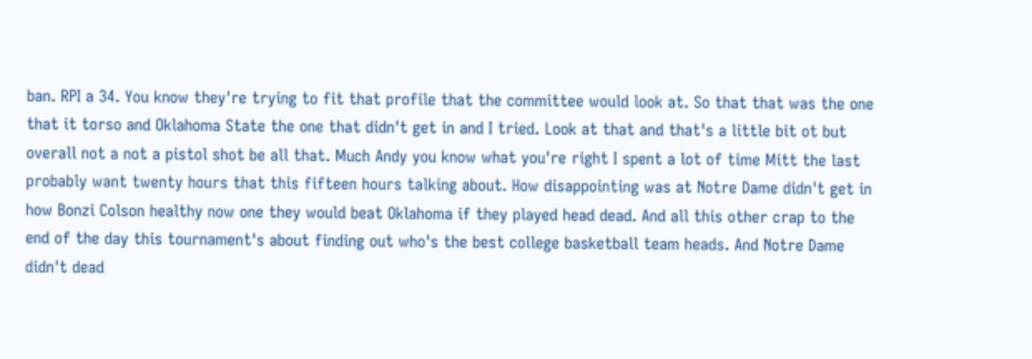ban. RPI a 34. You know they're trying to fit that profile that the committee would look at. So that that was the one that it torso and Oklahoma State the one that didn't get in and I tried. Look at that and that's a little bit ot but overall not a not a pistol shot be all that. Much Andy you know what you're right I spent a lot of time Mitt the last probably want twenty hours that this fifteen hours talking about. How disappointing was at Notre Dame didn't get in how Bonzi Colson healthy now one they would beat Oklahoma if they played head dead. And all this other crap to the end of the day this tournament's about finding out who's the best college basketball team heads. And Notre Dame didn't dead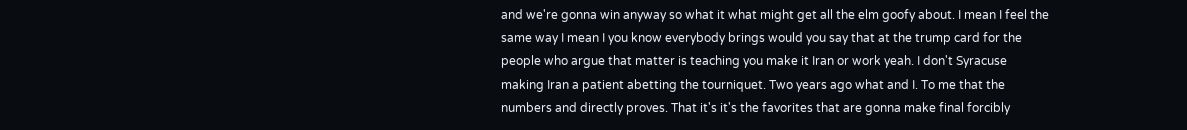and we're gonna win anyway so what it what might get all the elm goofy about. I mean I feel the same way I mean I you know everybody brings would you say that at the trump card for the people who argue that matter is teaching you make it Iran or work yeah. I don't Syracuse making Iran a patient abetting the tourniquet. Two years ago what and I. To me that the numbers and directly proves. That it's it's the favorites that are gonna make final forcibly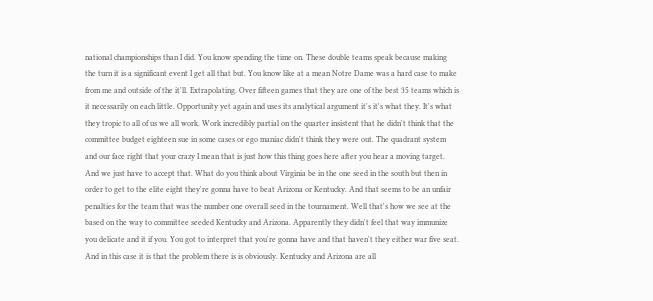national championships than I did. You know spending the time on. These double teams speak because making the turn it is a significant event I get all that but. You know like at a mean Notre Dame was a hard case to make from me and outside of the it'll. Extrapolating. Over fifteen games that they are one of the best 35 teams which is it necessarily on each little. Opportunity yet again and uses its analytical argument it's it's what they. It's what they tropic to all of us we all work. Work incredibly partial on the quarter insistent that he didn't think that the committee budget eighteen sue in some cases or ego maniac didn't think they were out. The quadrant system and our face right that your crazy I mean that is just how this thing goes here after you hear a moving target. And we just have to accept that. What do you think about Virginia be in the one seed in the south but then in order to get to the elite eight they're gonna have to beat Arizona or Kentucky. And that seems to be an unfair penalties for the team that was the number one overall seed in the tournament. Well that's how we see at the based on the way to committee seeded Kentucky and Arizona. Apparently they didn't feel that way immunize you delicate and it if you. You got to interpret that you're gonna have and that haven't they either war five seat. And in this case it is that the problem there is is obviously. Kentucky and Arizona are all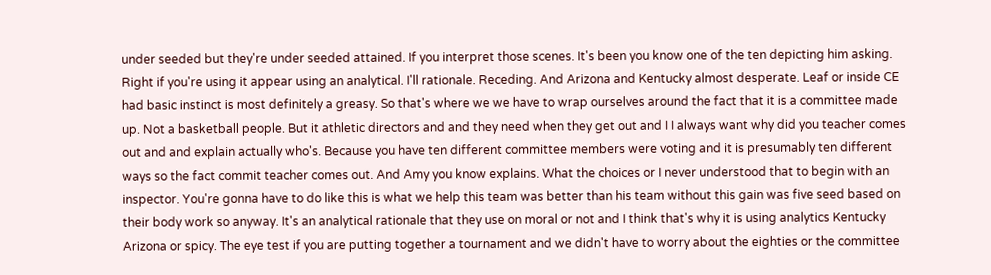under seeded but they're under seeded attained. If you interpret those scenes. It's been you know one of the ten depicting him asking. Right if you're using it appear using an analytical. I'll rationale. Receding. And Arizona and Kentucky almost desperate. Leaf or inside CE had basic instinct is most definitely a greasy. So that's where we we have to wrap ourselves around the fact that it is a committee made up. Not a basketball people. But it athletic directors and and they need when they get out and I I always want why did you teacher comes out and and explain actually who's. Because you have ten different committee members were voting and it is presumably ten different ways so the fact commit teacher comes out. And Amy you know explains. What the choices or I never understood that to begin with an inspector. You're gonna have to do like this is what we help this team was better than his team without this gain was five seed based on their body work so anyway. It's an analytical rationale that they use on moral or not and I think that's why it is using analytics Kentucky Arizona or spicy. The eye test if you are putting together a tournament and we didn't have to worry about the eighties or the committee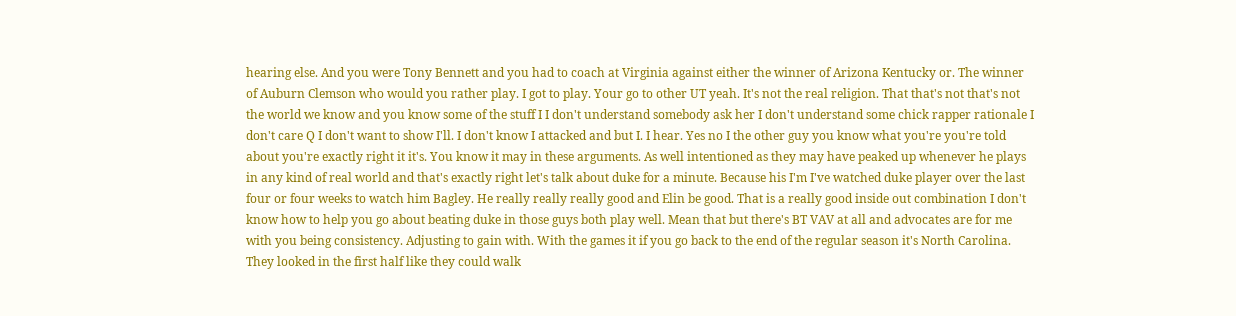hearing else. And you were Tony Bennett and you had to coach at Virginia against either the winner of Arizona Kentucky or. The winner of Auburn Clemson who would you rather play. I got to play. Your go to other UT yeah. It's not the real religion. That that's not that's not the world we know and you know some of the stuff I I don't understand somebody ask her I don't understand some chick rapper rationale I don't care Q I don't want to show I'll. I don't know I attacked and but I. I hear. Yes no I the other guy you know what you're you're told about you're exactly right it it's. You know it may in these arguments. As well intentioned as they may have peaked up whenever he plays in any kind of real world and that's exactly right let's talk about duke for a minute. Because his I'm I've watched duke player over the last four or four weeks to watch him Bagley. He really really really good and Elin be good. That is a really good inside out combination I don't know how to help you go about beating duke in those guys both play well. Mean that but there's BT VAV at all and advocates are for me with you being consistency. Adjusting to gain with. With the games it if you go back to the end of the regular season it's North Carolina. They looked in the first half like they could walk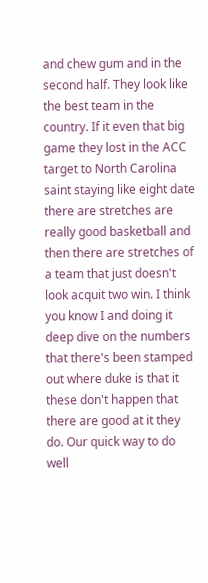and chew gum and in the second half. They look like the best team in the country. If it even that big game they lost in the ACC target to North Carolina saint staying like eight date there are stretches are really good basketball and then there are stretches of a team that just doesn't look acquit two win. I think you know I and doing it deep dive on the numbers that there's been stamped out where duke is that it these don't happen that there are good at it they do. Our quick way to do well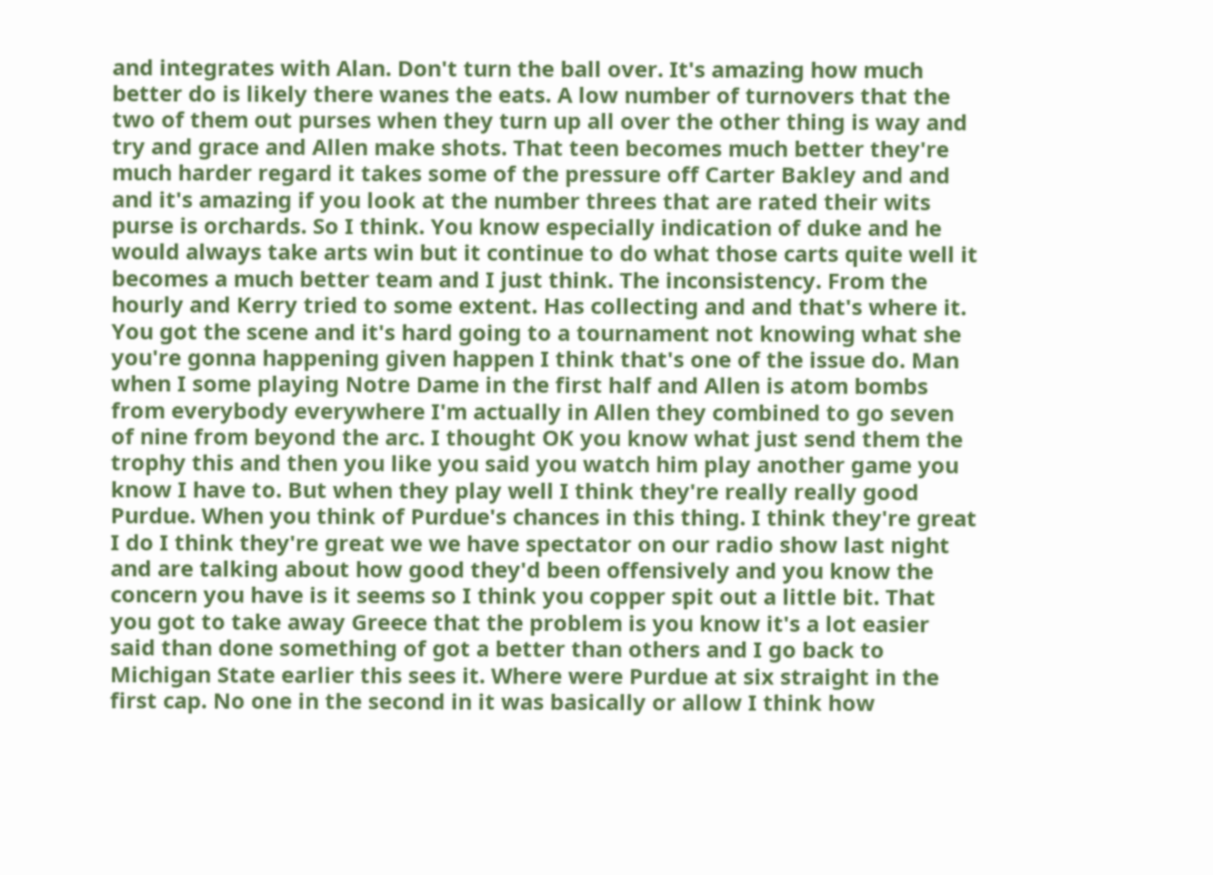and integrates with Alan. Don't turn the ball over. It's amazing how much better do is likely there wanes the eats. A low number of turnovers that the two of them out purses when they turn up all over the other thing is way and try and grace and Allen make shots. That teen becomes much better they're much harder regard it takes some of the pressure off Carter Bakley and and and it's amazing if you look at the number threes that are rated their wits purse is orchards. So I think. You know especially indication of duke and he would always take arts win but it continue to do what those carts quite well it becomes a much better team and I just think. The inconsistency. From the hourly and Kerry tried to some extent. Has collecting and and that's where it. You got the scene and it's hard going to a tournament not knowing what she you're gonna happening given happen I think that's one of the issue do. Man when I some playing Notre Dame in the first half and Allen is atom bombs from everybody everywhere I'm actually in Allen they combined to go seven of nine from beyond the arc. I thought OK you know what just send them the trophy this and then you like you said you watch him play another game you know I have to. But when they play well I think they're really really good Purdue. When you think of Purdue's chances in this thing. I think they're great I do I think they're great we we have spectator on our radio show last night and are talking about how good they'd been offensively and you know the concern you have is it seems so I think you copper spit out a little bit. That you got to take away Greece that the problem is you know it's a lot easier said than done something of got a better than others and I go back to Michigan State earlier this sees it. Where were Purdue at six straight in the first cap. No one in the second in it was basically or allow I think how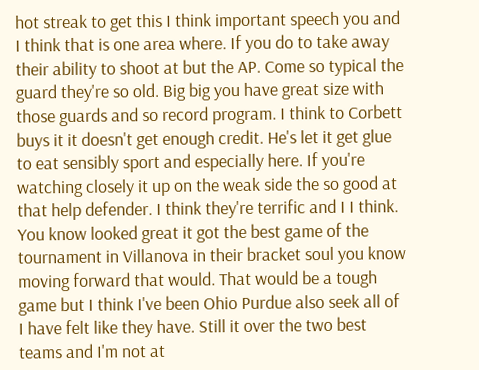hot streak to get this I think important speech you and I think that is one area where. If you do to take away their ability to shoot at but the AP. Come so typical the guard they're so old. Big big you have great size with those guards and so record program. I think to Corbett buys it it doesn't get enough credit. He's let it get glue to eat sensibly sport and especially here. If you're watching closely it up on the weak side the so good at that help defender. I think they're terrific and I I think. You know looked great it got the best game of the tournament in Villanova in their bracket soul you know moving forward that would. That would be a tough game but I think I've been Ohio Purdue also seek all of I have felt like they have. Still it over the two best teams and I'm not at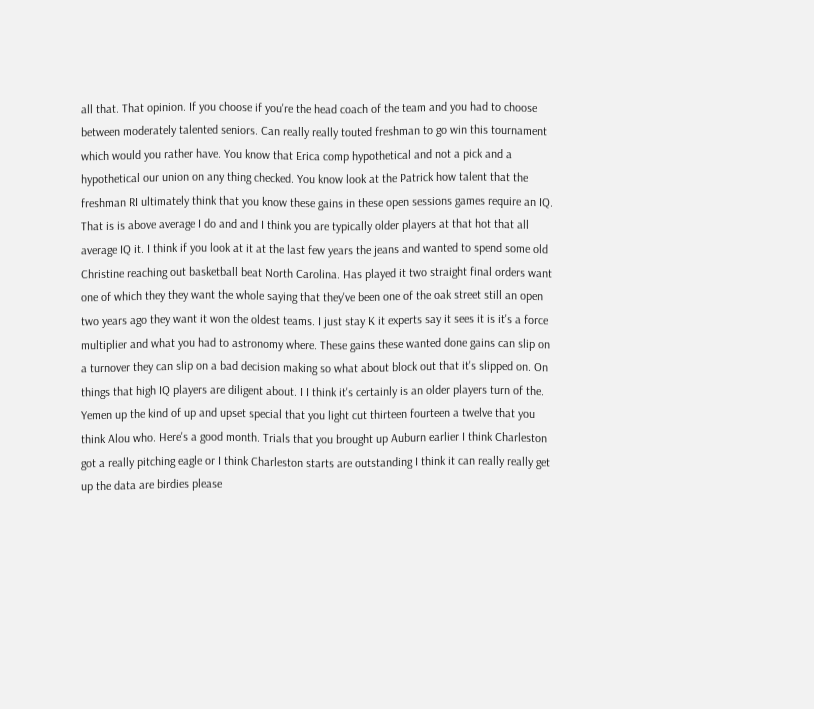all that. That opinion. If you choose if you're the head coach of the team and you had to choose between moderately talented seniors. Can really really touted freshman to go win this tournament which would you rather have. You know that Erica comp hypothetical and not a pick and a hypothetical our union on any thing checked. You know look at the Patrick how talent that the freshman RI ultimately think that you know these gains in these open sessions games require an IQ. That is is above average I do and and I think you are typically older players at that hot that all average IQ it. I think if you look at it at the last few years the jeans and wanted to spend some old Christine reaching out basketball beat North Carolina. Has played it two straight final orders want one of which they they want the whole saying that they've been one of the oak street still an open two years ago they want it won the oldest teams. I just stay K it experts say it sees it is it's a force multiplier and what you had to astronomy where. These gains these wanted done gains can slip on a turnover they can slip on a bad decision making so what about block out that it's slipped on. On things that high IQ players are diligent about. I I think it's certainly is an older players turn of the. Yemen up the kind of up and upset special that you light cut thirteen fourteen a twelve that you think Alou who. Here's a good month. Trials that you brought up Auburn earlier I think Charleston got a really pitching eagle or I think Charleston starts are outstanding I think it can really really get up the data are birdies please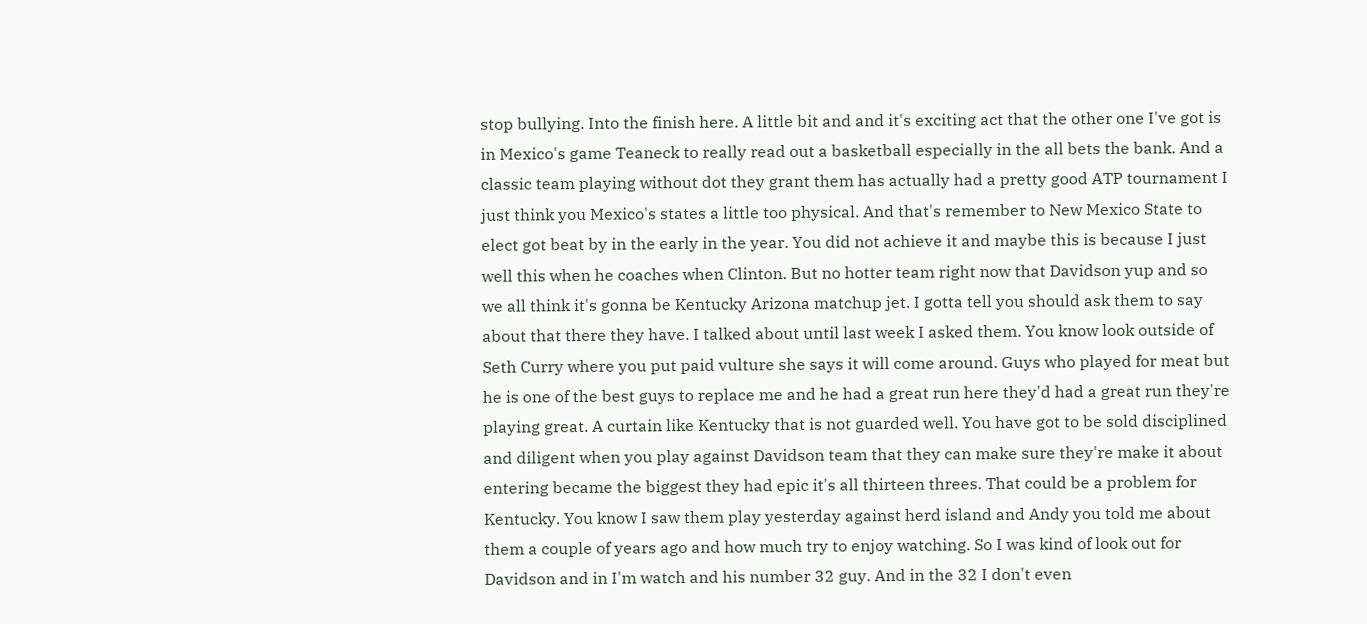stop bullying. Into the finish here. A little bit and and it's exciting act that the other one I've got is in Mexico's game Teaneck to really read out a basketball especially in the all bets the bank. And a classic team playing without dot they grant them has actually had a pretty good ATP tournament I just think you Mexico's states a little too physical. And that's remember to New Mexico State to elect got beat by in the early in the year. You did not achieve it and maybe this is because I just well this when he coaches when Clinton. But no hotter team right now that Davidson yup and so we all think it's gonna be Kentucky Arizona matchup jet. I gotta tell you should ask them to say about that there they have. I talked about until last week I asked them. You know look outside of Seth Curry where you put paid vulture she says it will come around. Guys who played for meat but he is one of the best guys to replace me and he had a great run here they'd had a great run they're playing great. A curtain like Kentucky that is not guarded well. You have got to be sold disciplined and diligent when you play against Davidson team that they can make sure they're make it about entering became the biggest they had epic it's all thirteen threes. That could be a problem for Kentucky. You know I saw them play yesterday against herd island and Andy you told me about them a couple of years ago and how much try to enjoy watching. So I was kind of look out for Davidson and in I'm watch and his number 32 guy. And in the 32 I don't even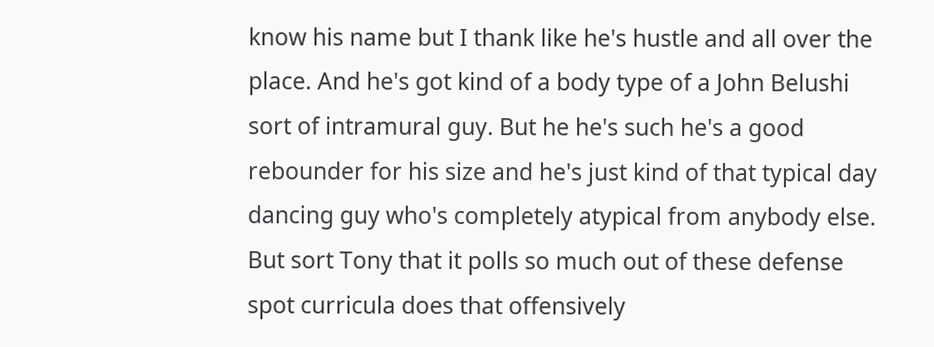know his name but I thank like he's hustle and all over the place. And he's got kind of a body type of a John Belushi sort of intramural guy. But he he's such he's a good rebounder for his size and he's just kind of that typical day dancing guy who's completely atypical from anybody else. But sort Tony that it polls so much out of these defense spot curricula does that offensively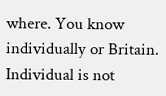where. You know individually or Britain. Individual is not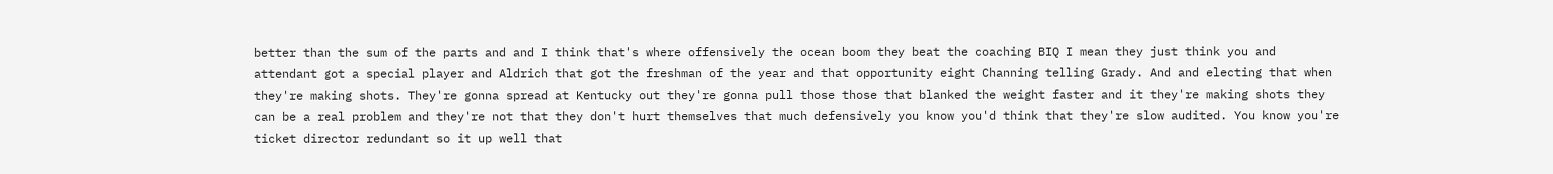better than the sum of the parts and and I think that's where offensively the ocean boom they beat the coaching BIQ I mean they just think you and attendant got a special player and Aldrich that got the freshman of the year and that opportunity eight Channing telling Grady. And and electing that when they're making shots. They're gonna spread at Kentucky out they're gonna pull those those that blanked the weight faster and it they're making shots they can be a real problem and they're not that they don't hurt themselves that much defensively you know you'd think that they're slow audited. You know you're ticket director redundant so it up well that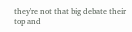they're not that big debate their top and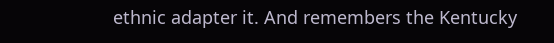ethnic adapter it. And remembers the Kentucky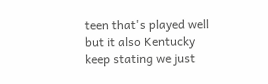teen that's played well but it also Kentucky keep stating we just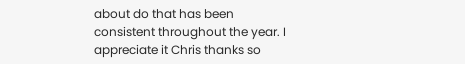about do that has been consistent throughout the year. I appreciate it Chris thanks so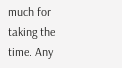much for taking the time. Any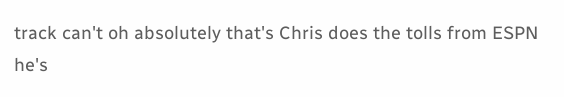track can't oh absolutely that's Chris does the tolls from ESPN he's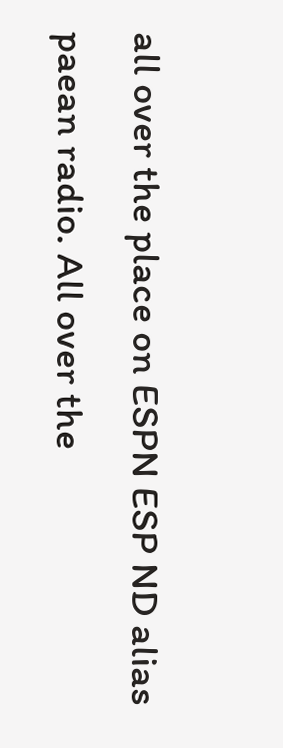all over the place on ESPN ESP ND alias paean radio. All over the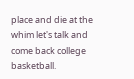place and die at the whim let's talk and come back college basketball.